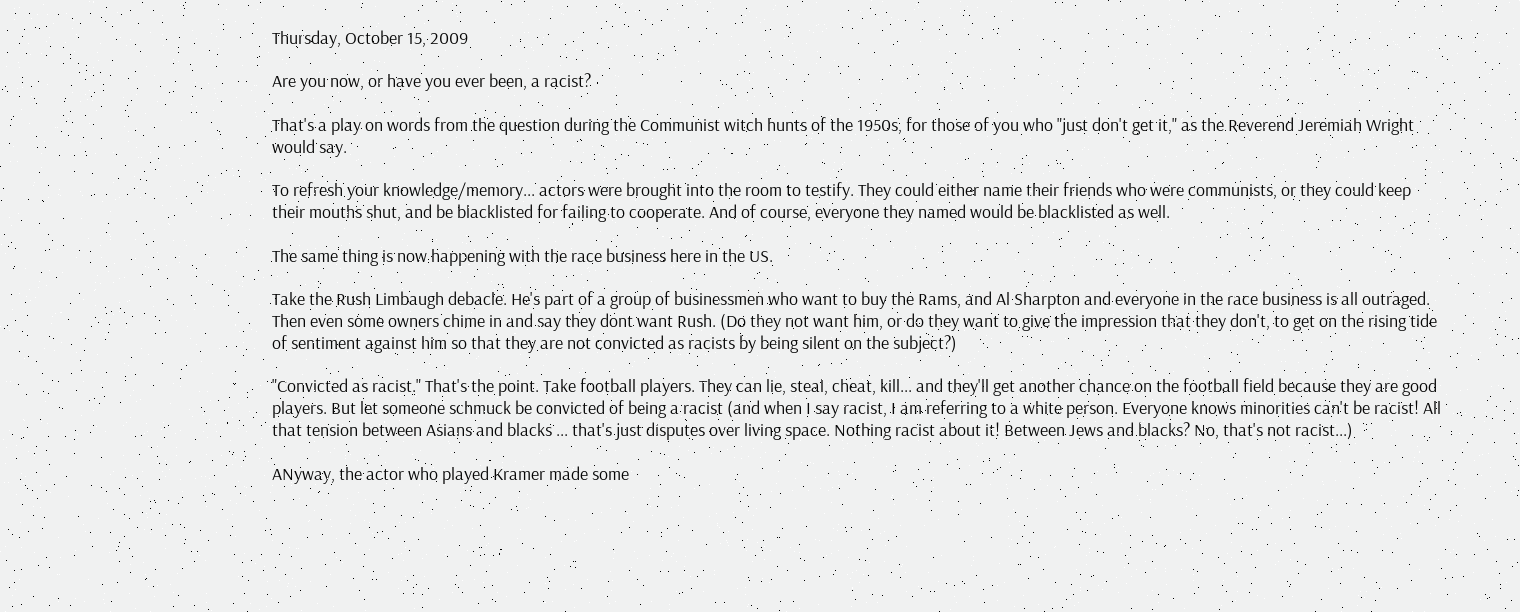Thursday, October 15, 2009

Are you now, or have you ever been, a racist?

That's a play on words from the question during the Communist witch hunts of the 1950s, for those of you who "just don't get it," as the Reverend Jeremiah Wright would say.

To refresh your knowledge/memory... actors were brought into the room to testify. They could either name their friends who were communists, or they could keep their mouths shut, and be blacklisted for failing to cooperate. And of course, everyone they named would be blacklisted as well.

The same thing is now happening with the race business here in the US.

Take the Rush Limbaugh debacle. He's part of a group of businessmen who want to buy the Rams, and Al Sharpton and everyone in the race business is all outraged. Then even some owners chime in and say they dont want Rush. (Do they not want him, or do they want to give the impression that they don't, to get on the rising tide of sentiment against him so that they are not convicted as racists by being silent on the subject?)

"Convicted as racist." That's the point. Take football players. They can lie, steal, cheat, kill... and they'll get another chance on the football field because they are good players. But let someone schmuck be convicted of being a racist (and when I say racist, I am referring to a white person. Everyone knows minorities can't be racist! All that tension between Asians and blacks ... that's just disputes over living space. Nothing racist about it! Between Jews and blacks? No, that's not racist...)

ANyway, the actor who played Kramer made some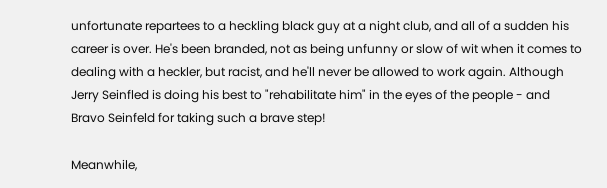unfortunate repartees to a heckling black guy at a night club, and all of a sudden his career is over. He's been branded, not as being unfunny or slow of wit when it comes to dealing with a heckler, but racist, and he'll never be allowed to work again. Although Jerry Seinfled is doing his best to "rehabilitate him" in the eyes of the people - and Bravo Seinfeld for taking such a brave step!

Meanwhile,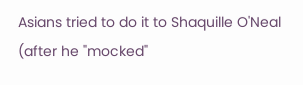Asians tried to do it to Shaquille O'Neal (after he "mocked"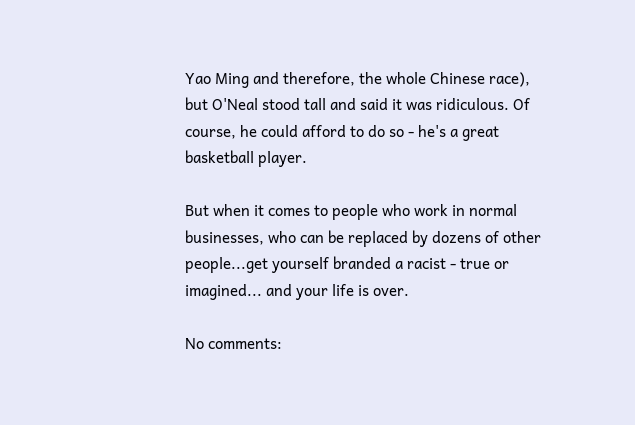Yao Ming and therefore, the whole Chinese race), but O'Neal stood tall and said it was ridiculous. Of course, he could afford to do so - he's a great basketball player.

But when it comes to people who work in normal businesses, who can be replaced by dozens of other people...get yourself branded a racist - true or imagined... and your life is over.

No comments: